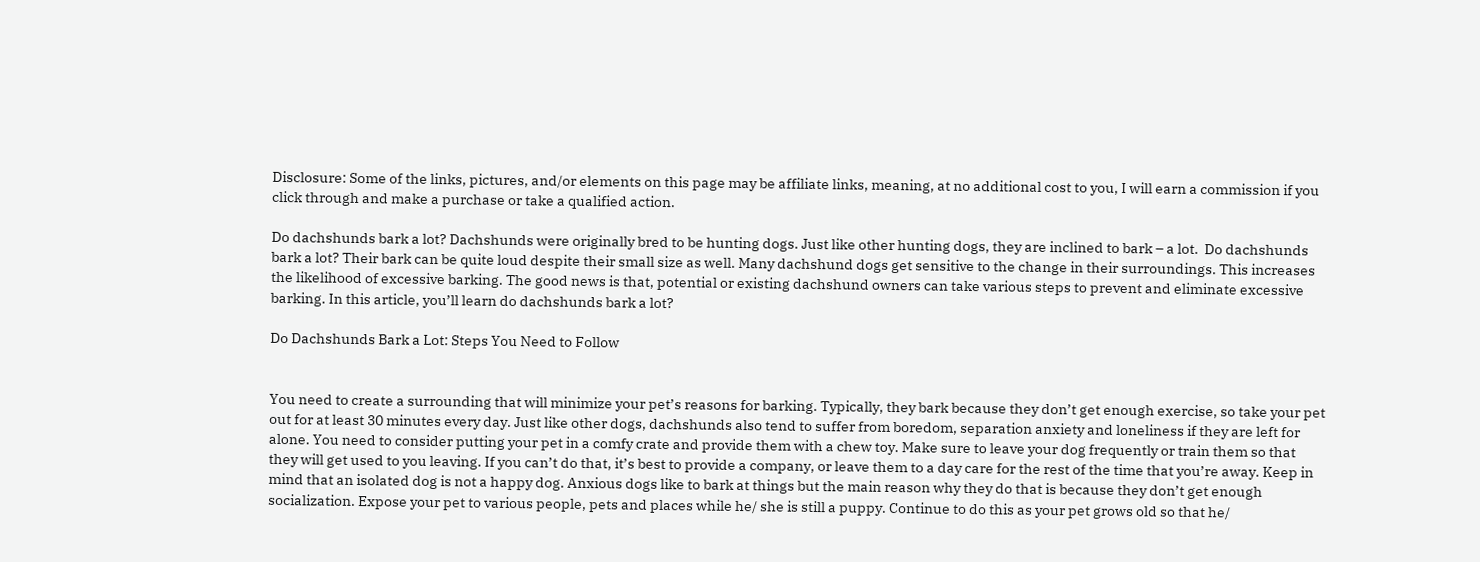Disclosure: Some of the links, pictures, and/or elements on this page may be affiliate links, meaning, at no additional cost to you, I will earn a commission if you click through and make a purchase or take a qualified action.

Do dachshunds bark a lot? Dachshunds were originally bred to be hunting dogs. Just like other hunting dogs, they are inclined to bark – a lot.  Do dachshunds bark a lot? Their bark can be quite loud despite their small size as well. Many dachshund dogs get sensitive to the change in their surroundings. This increases the likelihood of excessive barking. The good news is that, potential or existing dachshund owners can take various steps to prevent and eliminate excessive barking. In this article, you’ll learn do dachshunds bark a lot?

Do Dachshunds Bark a Lot: Steps You Need to Follow


You need to create a surrounding that will minimize your pet’s reasons for barking. Typically, they bark because they don’t get enough exercise, so take your pet out for at least 30 minutes every day. Just like other dogs, dachshunds also tend to suffer from boredom, separation anxiety and loneliness if they are left for alone. You need to consider putting your pet in a comfy crate and provide them with a chew toy. Make sure to leave your dog frequently or train them so that they will get used to you leaving. If you can’t do that, it’s best to provide a company, or leave them to a day care for the rest of the time that you’re away. Keep in mind that an isolated dog is not a happy dog. Anxious dogs like to bark at things but the main reason why they do that is because they don’t get enough socialization. Expose your pet to various people, pets and places while he/ she is still a puppy. Continue to do this as your pet grows old so that he/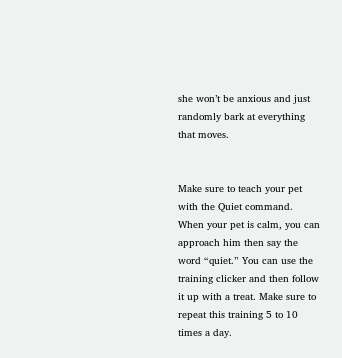she won’t be anxious and just randomly bark at everything that moves.


Make sure to teach your pet with the Quiet command. When your pet is calm, you can approach him then say the word “quiet.” You can use the training clicker and then follow it up with a treat. Make sure to repeat this training 5 to 10 times a day.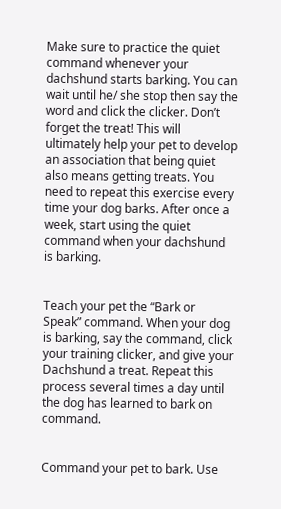Make sure to practice the quiet command whenever your dachshund starts barking. You can wait until he/ she stop then say the word and click the clicker. Don’t forget the treat! This will ultimately help your pet to develop an association that being quiet also means getting treats. You need to repeat this exercise every time your dog barks. After once a week, start using the quiet command when your dachshund is barking.


Teach your pet the “Bark or Speak” command. When your dog is barking, say the command, click your training clicker, and give your Dachshund a treat. Repeat this process several times a day until the dog has learned to bark on command.


Command your pet to bark. Use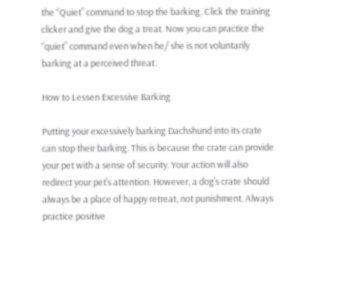the “Quiet” command to stop the barking. Click the training clicker and give the dog a treat. Now you can practice the “quiet” command even when he/ she is not voluntarily barking at a perceived threat.

How to Lessen Excessive Barking

Putting your excessively barking Dachshund into its crate can stop their barking. This is because the crate can provide your pet with a sense of security. Your action will also redirect your pet’s attention. However, a dog’s crate should always be a place of happy retreat, not punishment. Always practice positive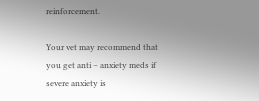reinforcement.

Your vet may recommend that you get anti – anxiety meds if severe anxiety is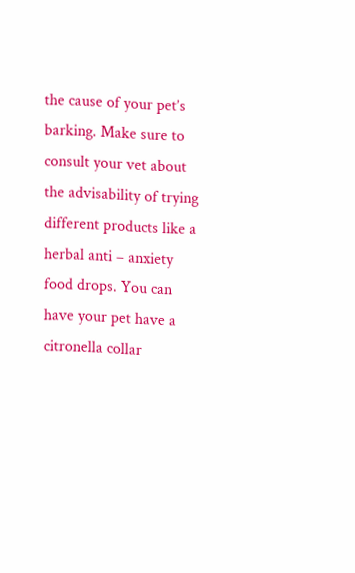the cause of your pet’s barking. Make sure to consult your vet about the advisability of trying different products like a herbal anti – anxiety food drops. You can have your pet have a citronella collar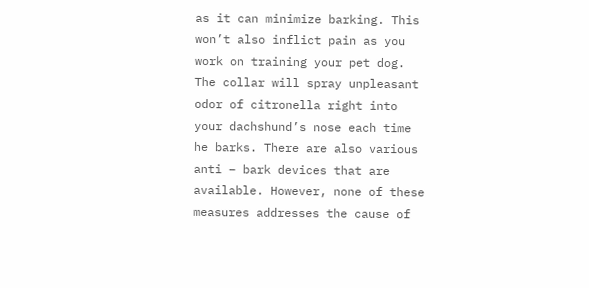as it can minimize barking. This won’t also inflict pain as you work on training your pet dog. The collar will spray unpleasant odor of citronella right into your dachshund’s nose each time he barks. There are also various anti – bark devices that are available. However, none of these measures addresses the cause of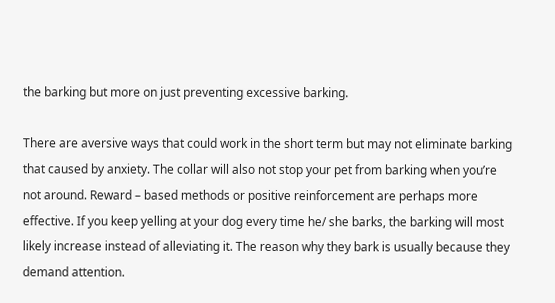the barking but more on just preventing excessive barking.

There are aversive ways that could work in the short term but may not eliminate barking that caused by anxiety. The collar will also not stop your pet from barking when you’re not around. Reward – based methods or positive reinforcement are perhaps more effective. If you keep yelling at your dog every time he/ she barks, the barking will most likely increase instead of alleviating it. The reason why they bark is usually because they demand attention.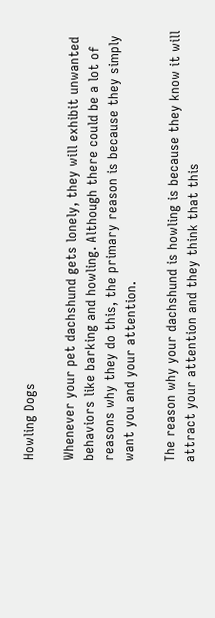Howling Dogs

Whenever your pet dachshund gets lonely, they will exhibit unwanted behaviors like barking and howling. Although there could be a lot of reasons why they do this, the primary reason is because they simply want you and your attention.

The reason why your dachshund is howling is because they know it will attract your attention and they think that this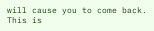will cause you to come back. This is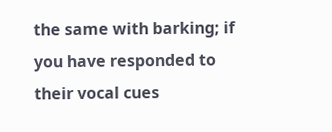the same with barking; if you have responded to their vocal cues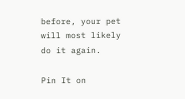before, your pet will most likely do it again.

Pin It on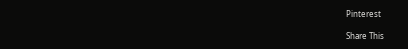Pinterest

Share This